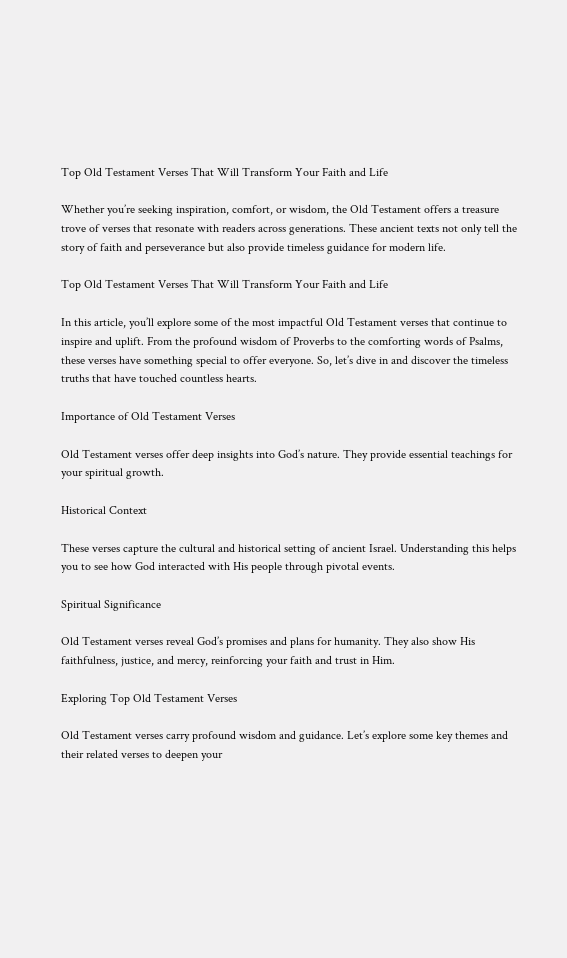Top Old Testament Verses That Will Transform Your Faith and Life

Whether you’re seeking inspiration, comfort, or wisdom, the Old Testament offers a treasure trove of verses that resonate with readers across generations. These ancient texts not only tell the story of faith and perseverance but also provide timeless guidance for modern life.

Top Old Testament Verses That Will Transform Your Faith and Life

In this article, you’ll explore some of the most impactful Old Testament verses that continue to inspire and uplift. From the profound wisdom of Proverbs to the comforting words of Psalms, these verses have something special to offer everyone. So, let’s dive in and discover the timeless truths that have touched countless hearts.

Importance of Old Testament Verses

Old Testament verses offer deep insights into God’s nature. They provide essential teachings for your spiritual growth.

Historical Context

These verses capture the cultural and historical setting of ancient Israel. Understanding this helps you to see how God interacted with His people through pivotal events.

Spiritual Significance

Old Testament verses reveal God’s promises and plans for humanity. They also show His faithfulness, justice, and mercy, reinforcing your faith and trust in Him.

Exploring Top Old Testament Verses

Old Testament verses carry profound wisdom and guidance. Let’s explore some key themes and their related verses to deepen your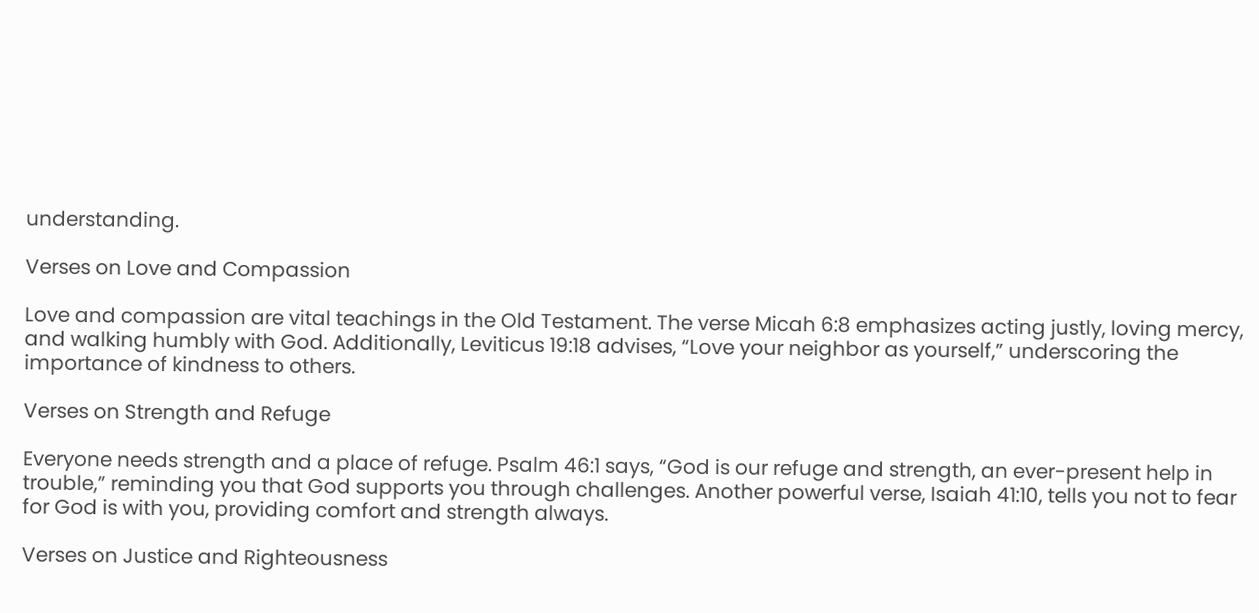understanding.

Verses on Love and Compassion

Love and compassion are vital teachings in the Old Testament. The verse Micah 6:8 emphasizes acting justly, loving mercy, and walking humbly with God. Additionally, Leviticus 19:18 advises, “Love your neighbor as yourself,” underscoring the importance of kindness to others.

Verses on Strength and Refuge

Everyone needs strength and a place of refuge. Psalm 46:1 says, “God is our refuge and strength, an ever-present help in trouble,” reminding you that God supports you through challenges. Another powerful verse, Isaiah 41:10, tells you not to fear for God is with you, providing comfort and strength always.

Verses on Justice and Righteousness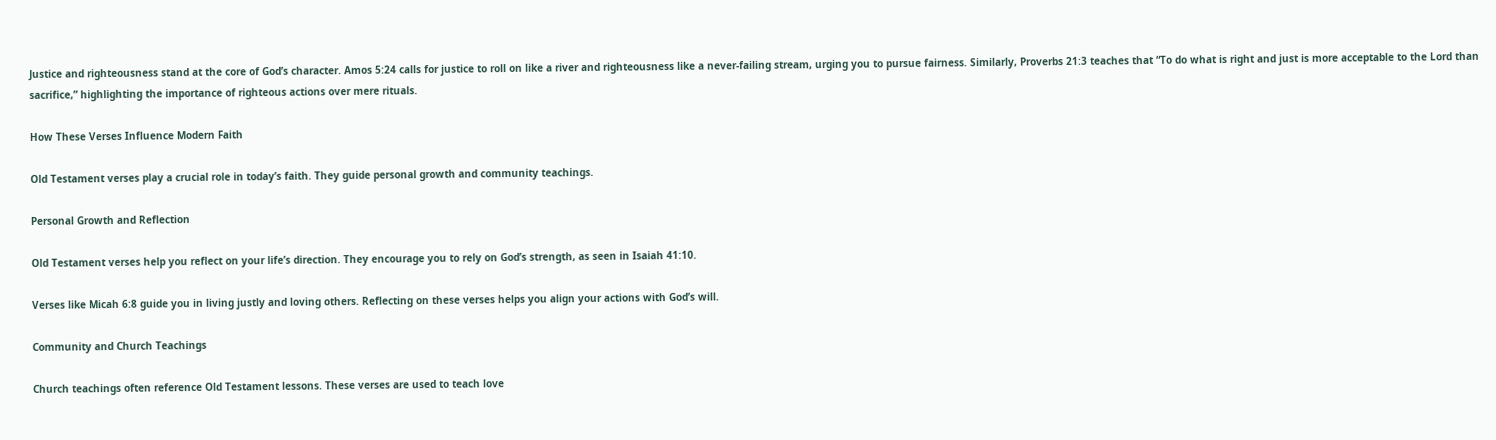Justice and righteousness stand at the core of God’s character. Amos 5:24 calls for justice to roll on like a river and righteousness like a never-failing stream, urging you to pursue fairness. Similarly, Proverbs 21:3 teaches that “To do what is right and just is more acceptable to the Lord than sacrifice,” highlighting the importance of righteous actions over mere rituals.

How These Verses Influence Modern Faith

Old Testament verses play a crucial role in today’s faith. They guide personal growth and community teachings.

Personal Growth and Reflection

Old Testament verses help you reflect on your life’s direction. They encourage you to rely on God’s strength, as seen in Isaiah 41:10.

Verses like Micah 6:8 guide you in living justly and loving others. Reflecting on these verses helps you align your actions with God’s will.

Community and Church Teachings

Church teachings often reference Old Testament lessons. These verses are used to teach love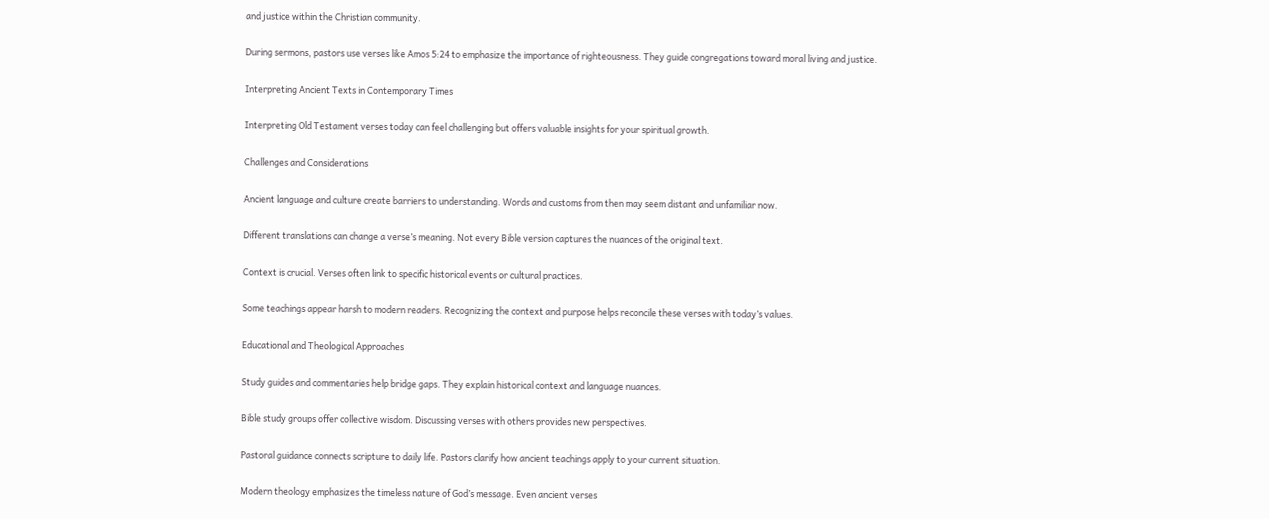and justice within the Christian community.

During sermons, pastors use verses like Amos 5:24 to emphasize the importance of righteousness. They guide congregations toward moral living and justice.

Interpreting Ancient Texts in Contemporary Times

Interpreting Old Testament verses today can feel challenging but offers valuable insights for your spiritual growth.

Challenges and Considerations

Ancient language and culture create barriers to understanding. Words and customs from then may seem distant and unfamiliar now.

Different translations can change a verse’s meaning. Not every Bible version captures the nuances of the original text.

Context is crucial. Verses often link to specific historical events or cultural practices.

Some teachings appear harsh to modern readers. Recognizing the context and purpose helps reconcile these verses with today’s values.

Educational and Theological Approaches

Study guides and commentaries help bridge gaps. They explain historical context and language nuances.

Bible study groups offer collective wisdom. Discussing verses with others provides new perspectives.

Pastoral guidance connects scripture to daily life. Pastors clarify how ancient teachings apply to your current situation.

Modern theology emphasizes the timeless nature of God’s message. Even ancient verses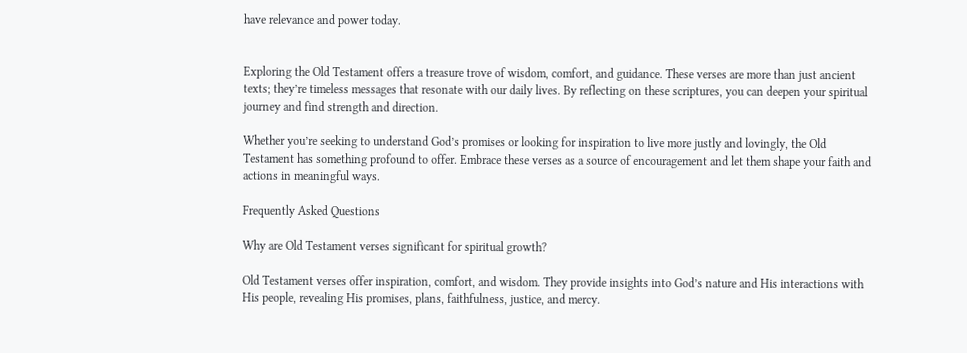have relevance and power today.


Exploring the Old Testament offers a treasure trove of wisdom, comfort, and guidance. These verses are more than just ancient texts; they’re timeless messages that resonate with our daily lives. By reflecting on these scriptures, you can deepen your spiritual journey and find strength and direction.

Whether you’re seeking to understand God’s promises or looking for inspiration to live more justly and lovingly, the Old Testament has something profound to offer. Embrace these verses as a source of encouragement and let them shape your faith and actions in meaningful ways.

Frequently Asked Questions

Why are Old Testament verses significant for spiritual growth?

Old Testament verses offer inspiration, comfort, and wisdom. They provide insights into God’s nature and His interactions with His people, revealing His promises, plans, faithfulness, justice, and mercy.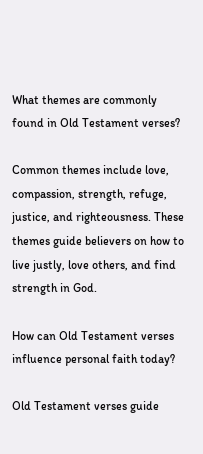What themes are commonly found in Old Testament verses?

Common themes include love, compassion, strength, refuge, justice, and righteousness. These themes guide believers on how to live justly, love others, and find strength in God.

How can Old Testament verses influence personal faith today?

Old Testament verses guide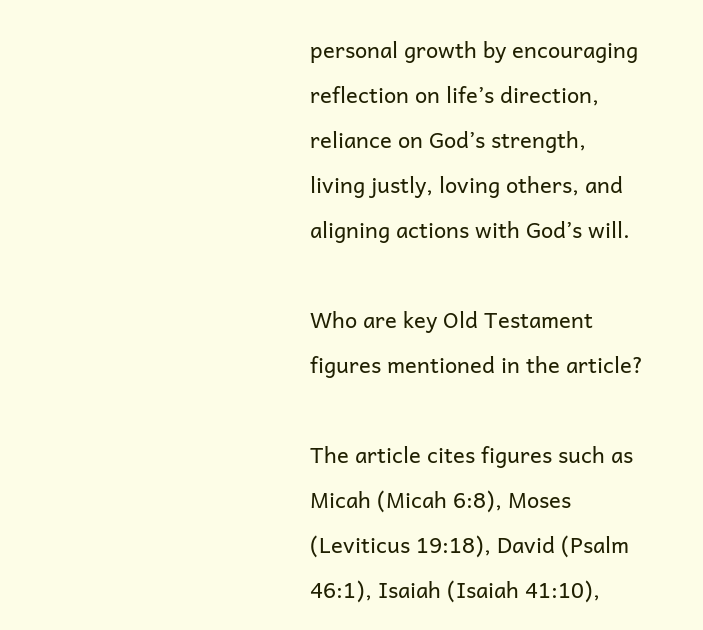personal growth by encouraging reflection on life’s direction, reliance on God’s strength, living justly, loving others, and aligning actions with God’s will.

Who are key Old Testament figures mentioned in the article?

The article cites figures such as Micah (Micah 6:8), Moses (Leviticus 19:18), David (Psalm 46:1), Isaiah (Isaiah 41:10),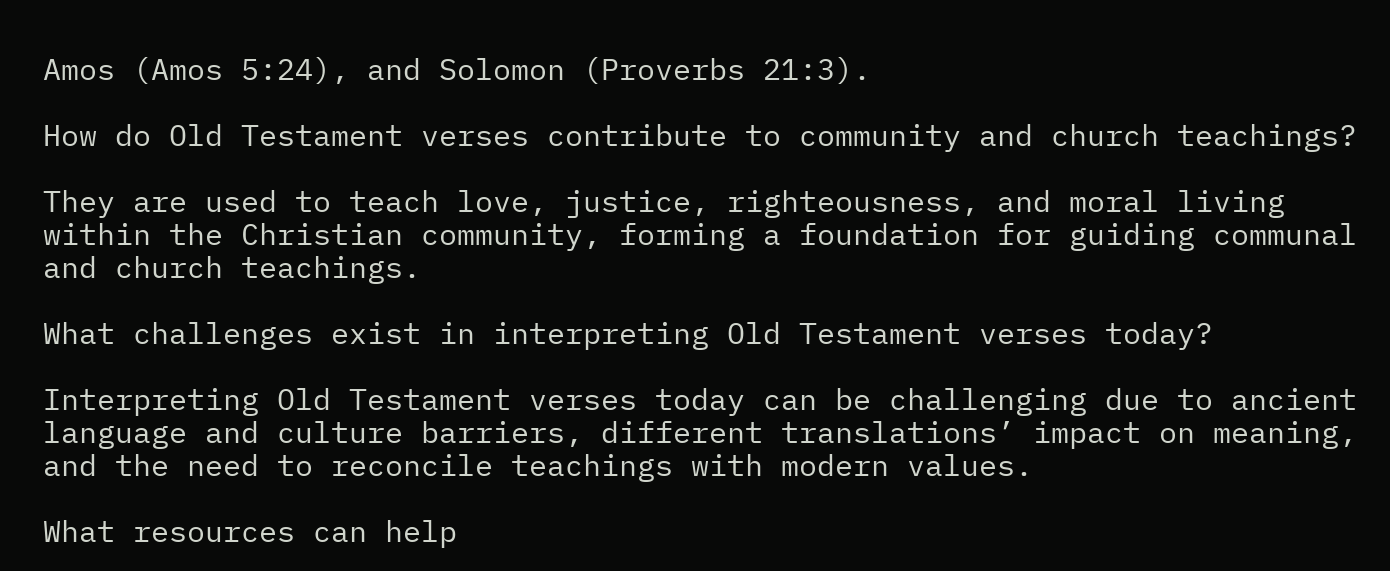Amos (Amos 5:24), and Solomon (Proverbs 21:3).

How do Old Testament verses contribute to community and church teachings?

They are used to teach love, justice, righteousness, and moral living within the Christian community, forming a foundation for guiding communal and church teachings.

What challenges exist in interpreting Old Testament verses today?

Interpreting Old Testament verses today can be challenging due to ancient language and culture barriers, different translations’ impact on meaning, and the need to reconcile teachings with modern values.

What resources can help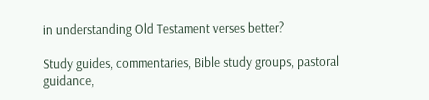in understanding Old Testament verses better?

Study guides, commentaries, Bible study groups, pastoral guidance,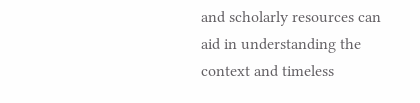and scholarly resources can aid in understanding the context and timeless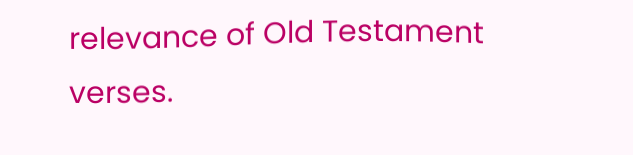relevance of Old Testament verses.